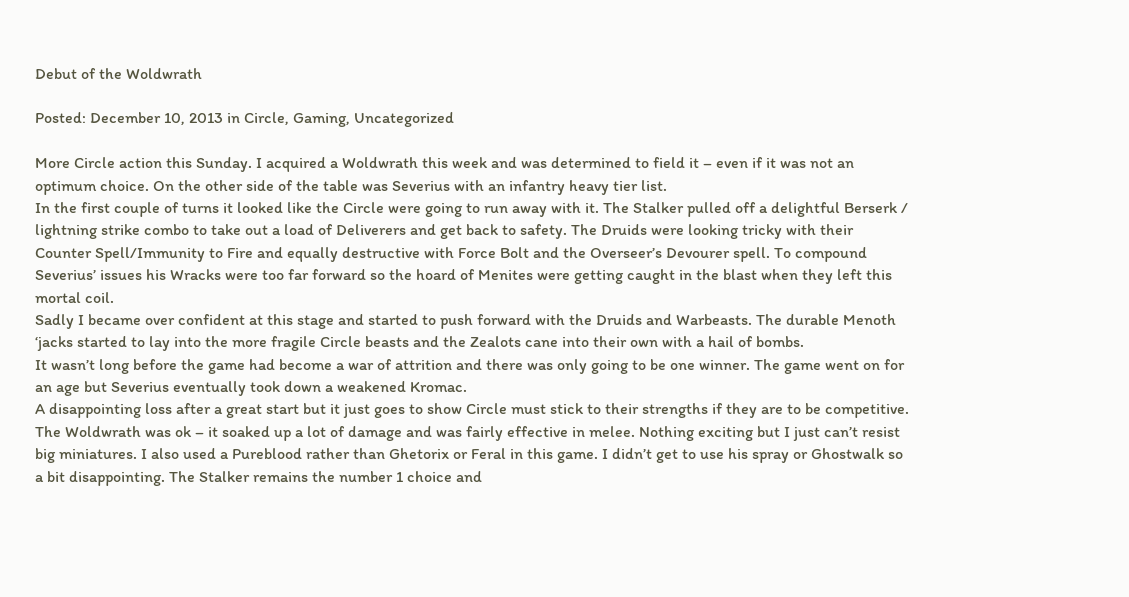Debut of the Woldwrath

Posted: December 10, 2013 in Circle, Gaming, Uncategorized

More Circle action this Sunday. I acquired a Woldwrath this week and was determined to field it – even if it was not an optimum choice. On the other side of the table was Severius with an infantry heavy tier list.
In the first couple of turns it looked like the Circle were going to run away with it. The Stalker pulled off a delightful Berserk / lightning strike combo to take out a load of Deliverers and get back to safety. The Druids were looking tricky with their Counter Spell/Immunity to Fire and equally destructive with Force Bolt and the Overseer’s Devourer spell. To compound Severius’ issues his Wracks were too far forward so the hoard of Menites were getting caught in the blast when they left this mortal coil.
Sadly I became over confident at this stage and started to push forward with the Druids and Warbeasts. The durable Menoth ‘jacks started to lay into the more fragile Circle beasts and the Zealots cane into their own with a hail of bombs.
It wasn’t long before the game had become a war of attrition and there was only going to be one winner. The game went on for an age but Severius eventually took down a weakened Kromac.
A disappointing loss after a great start but it just goes to show Circle must stick to their strengths if they are to be competitive. The Woldwrath was ok – it soaked up a lot of damage and was fairly effective in melee. Nothing exciting but I just can’t resist big miniatures. I also used a Pureblood rather than Ghetorix or Feral in this game. I didn’t get to use his spray or Ghostwalk so a bit disappointing. The Stalker remains the number 1 choice and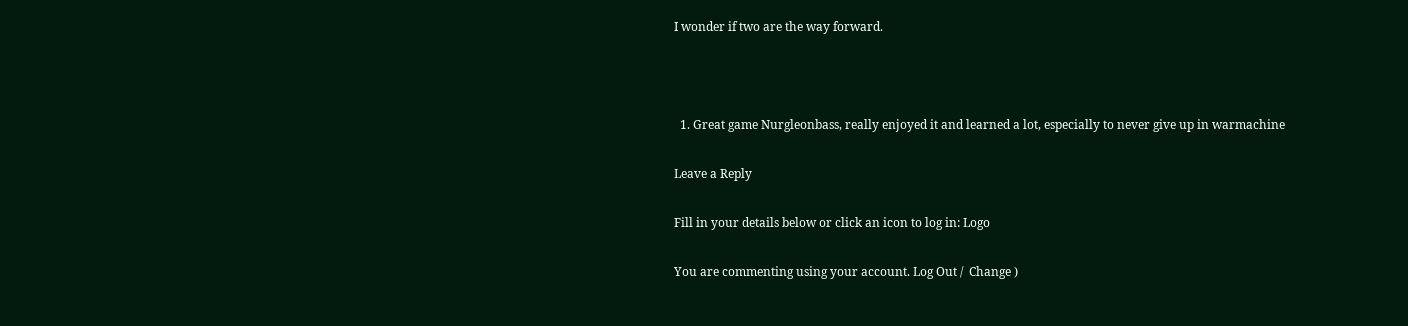I wonder if two are the way forward.



  1. Great game Nurgleonbass, really enjoyed it and learned a lot, especially to never give up in warmachine

Leave a Reply

Fill in your details below or click an icon to log in: Logo

You are commenting using your account. Log Out /  Change )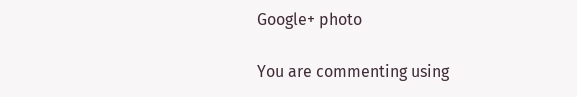Google+ photo

You are commenting using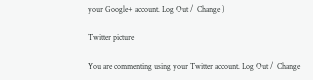your Google+ account. Log Out /  Change )

Twitter picture

You are commenting using your Twitter account. Log Out /  Change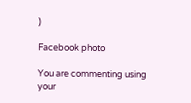)

Facebook photo

You are commenting using your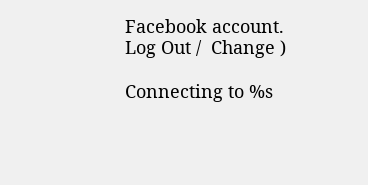Facebook account. Log Out /  Change )

Connecting to %s